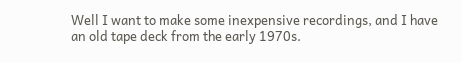Well I want to make some inexpensive recordings, and I have an old tape deck from the early 1970s.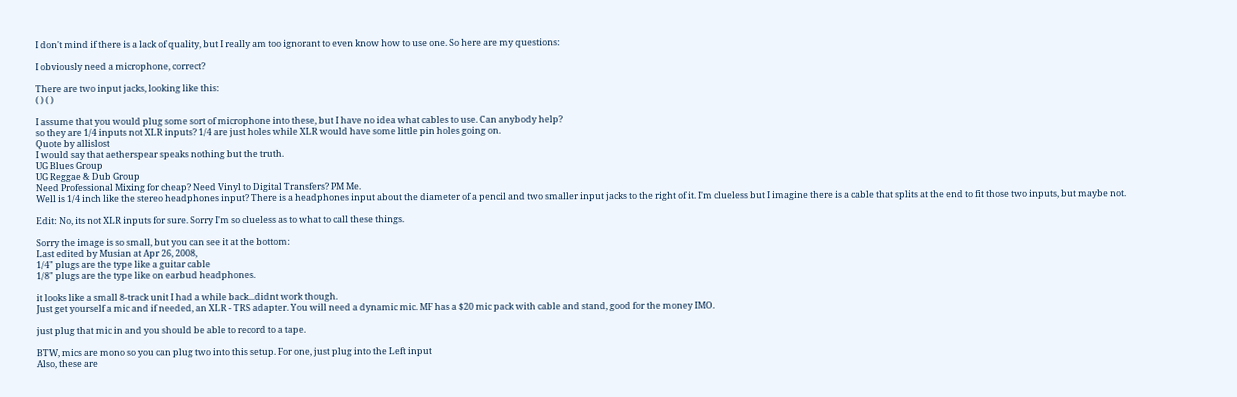I don't mind if there is a lack of quality, but I really am too ignorant to even know how to use one. So here are my questions:

I obviously need a microphone, correct?

There are two input jacks, looking like this:
( ) ( )

I assume that you would plug some sort of microphone into these, but I have no idea what cables to use. Can anybody help?
so they are 1/4 inputs not XLR inputs? 1/4 are just holes while XLR would have some little pin holes going on.
Quote by allislost
I would say that aetherspear speaks nothing but the truth.
UG Blues Group
UG Reggae & Dub Group
Need Professional Mixing for cheap? Need Vinyl to Digital Transfers? PM Me.
Well is 1/4 inch like the stereo headphones input? There is a headphones input about the diameter of a pencil and two smaller input jacks to the right of it. I'm clueless but I imagine there is a cable that splits at the end to fit those two inputs, but maybe not.

Edit: No, its not XLR inputs for sure. Sorry I'm so clueless as to what to call these things.

Sorry the image is so small, but you can see it at the bottom:
Last edited by Musian at Apr 26, 2008,
1/4" plugs are the type like a guitar cable
1/8" plugs are the type like on earbud headphones.

it looks like a small 8-track unit I had a while back...didnt work though.
Just get yourself a mic and if needed, an XLR - TRS adapter. You will need a dynamic mic. MF has a $20 mic pack with cable and stand, good for the money IMO.

just plug that mic in and you should be able to record to a tape.

BTW, mics are mono so you can plug two into this setup. For one, just plug into the Left input
Also, these are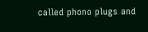called phono plugs and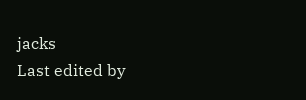jacks
Last edited by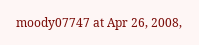moody07747 at Apr 26, 2008,